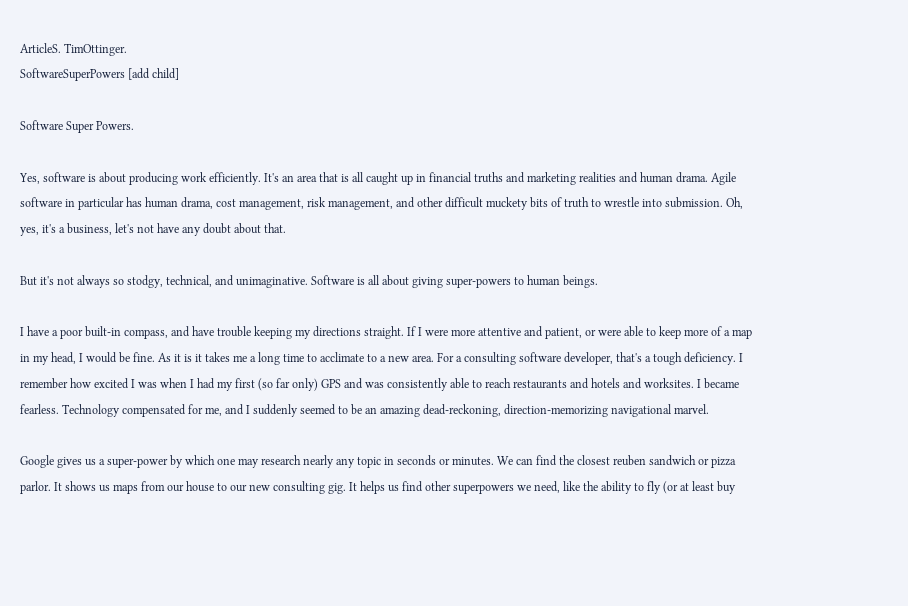ArticleS. TimOttinger.
SoftwareSuperPowers [add child]

Software Super Powers.

Yes, software is about producing work efficiently. It's an area that is all caught up in financial truths and marketing realities and human drama. Agile software in particular has human drama, cost management, risk management, and other difficult muckety bits of truth to wrestle into submission. Oh, yes, it's a business, let's not have any doubt about that.

But it's not always so stodgy, technical, and unimaginative. Software is all about giving super-powers to human beings.

I have a poor built-in compass, and have trouble keeping my directions straight. If I were more attentive and patient, or were able to keep more of a map in my head, I would be fine. As it is it takes me a long time to acclimate to a new area. For a consulting software developer, that's a tough deficiency. I remember how excited I was when I had my first (so far only) GPS and was consistently able to reach restaurants and hotels and worksites. I became fearless. Technology compensated for me, and I suddenly seemed to be an amazing dead-reckoning, direction-memorizing navigational marvel.

Google gives us a super-power by which one may research nearly any topic in seconds or minutes. We can find the closest reuben sandwich or pizza parlor. It shows us maps from our house to our new consulting gig. It helps us find other superpowers we need, like the ability to fly (or at least buy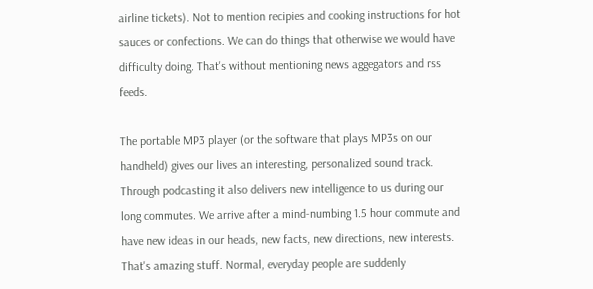airline tickets). Not to mention recipies and cooking instructions for hot sauces or confections. We can do things that otherwise we would have difficulty doing. That's without mentioning news aggegators and rss feeds.

The portable MP3 player (or the software that plays MP3s on our handheld) gives our lives an interesting, personalized sound track. Through podcasting it also delivers new intelligence to us during our long commutes. We arrive after a mind-numbing 1.5 hour commute and have new ideas in our heads, new facts, new directions, new interests. That's amazing stuff. Normal, everyday people are suddenly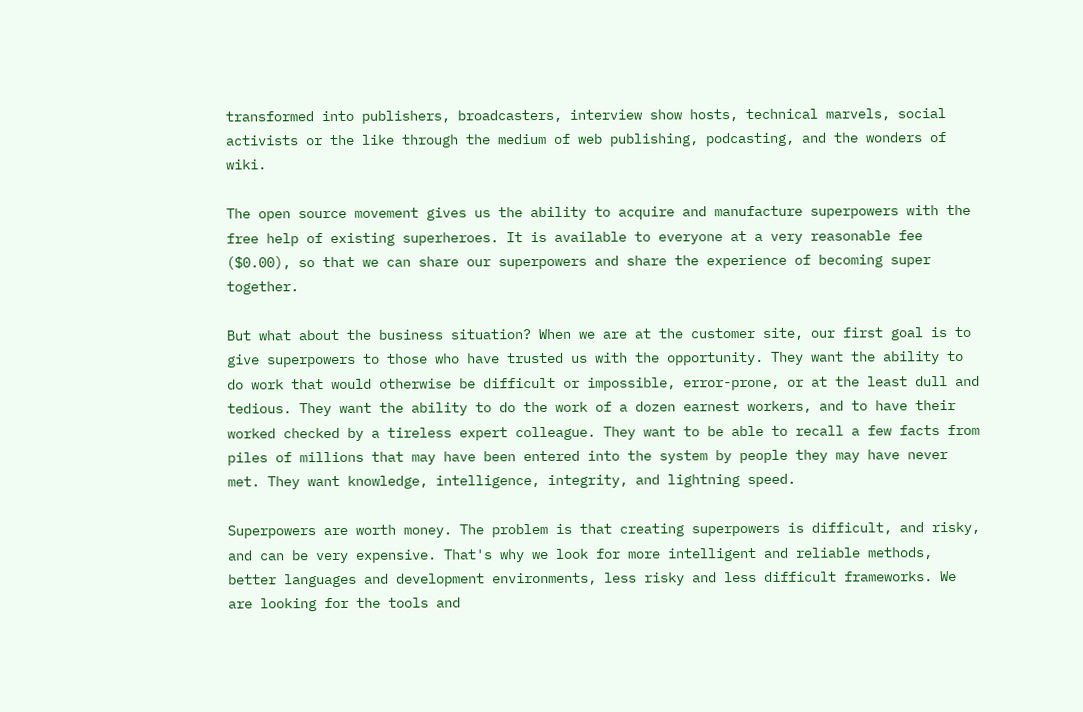transformed into publishers, broadcasters, interview show hosts, technical marvels, social activists or the like through the medium of web publishing, podcasting, and the wonders of wiki.

The open source movement gives us the ability to acquire and manufacture superpowers with the free help of existing superheroes. It is available to everyone at a very reasonable fee ($0.00), so that we can share our superpowers and share the experience of becoming super together.

But what about the business situation? When we are at the customer site, our first goal is to give superpowers to those who have trusted us with the opportunity. They want the ability to do work that would otherwise be difficult or impossible, error-prone, or at the least dull and tedious. They want the ability to do the work of a dozen earnest workers, and to have their worked checked by a tireless expert colleague. They want to be able to recall a few facts from piles of millions that may have been entered into the system by people they may have never met. They want knowledge, intelligence, integrity, and lightning speed.

Superpowers are worth money. The problem is that creating superpowers is difficult, and risky, and can be very expensive. That's why we look for more intelligent and reliable methods, better languages and development environments, less risky and less difficult frameworks. We are looking for the tools and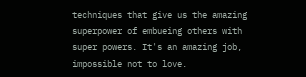techniques that give us the amazing superpower of embueing others with super powers. It's an amazing job, impossible not to love.